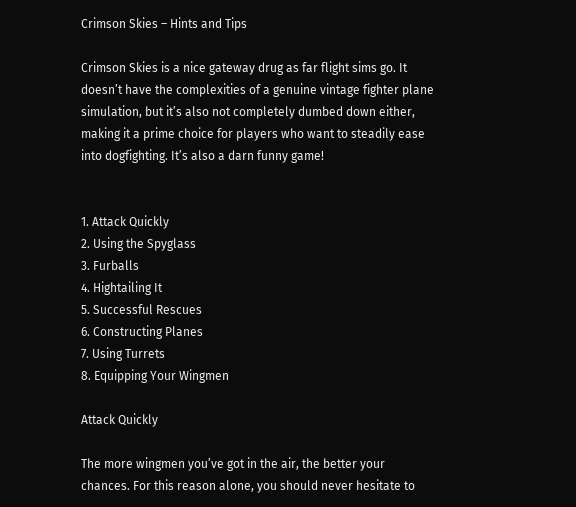Crimson Skies – Hints and Tips

Crimson Skies is a nice gateway drug as far flight sims go. It doesn’t have the complexities of a genuine vintage fighter plane simulation, but it’s also not completely dumbed down either, making it a prime choice for players who want to steadily ease into dogfighting. It’s also a darn funny game!


1. Attack Quickly
2. Using the Spyglass
3. Furballs
4. Hightailing It
5. Successful Rescues
6. Constructing Planes
7. Using Turrets
8. Equipping Your Wingmen

Attack Quickly

The more wingmen you’ve got in the air, the better your chances. For this reason alone, you should never hesitate to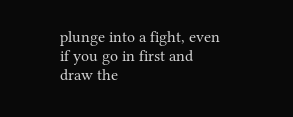plunge into a fight, even if you go in first and draw the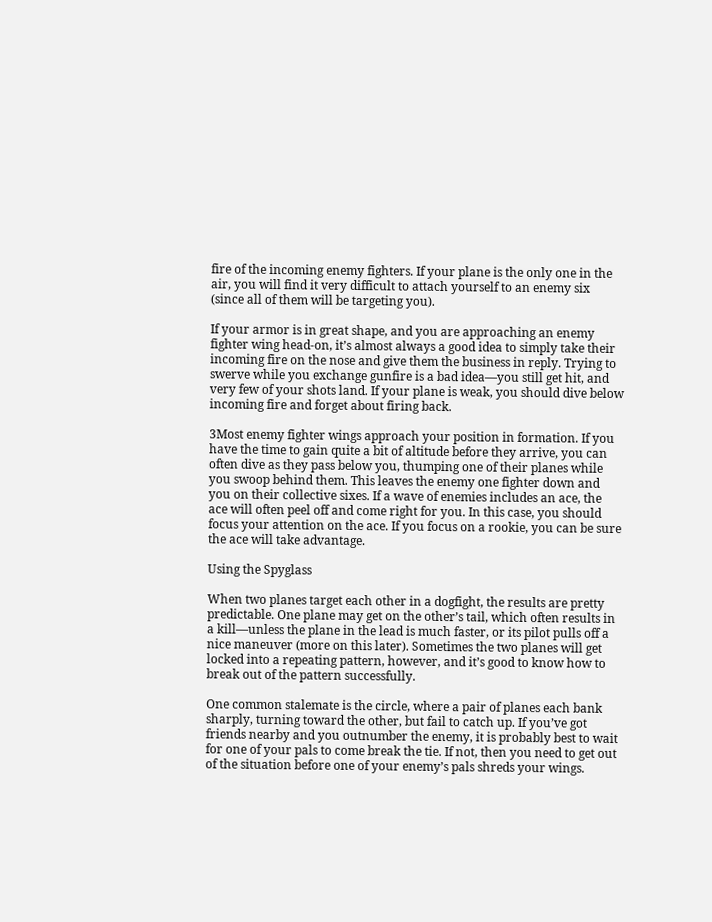fire of the incoming enemy fighters. If your plane is the only one in the air, you will find it very difficult to attach yourself to an enemy six (since all of them will be targeting you).

If your armor is in great shape, and you are approaching an enemy fighter wing head-on, it’s almost always a good idea to simply take their incoming fire on the nose and give them the business in reply. Trying to swerve while you exchange gunfire is a bad idea—you still get hit, and very few of your shots land. If your plane is weak, you should dive below incoming fire and forget about firing back.

3Most enemy fighter wings approach your position in formation. If you have the time to gain quite a bit of altitude before they arrive, you can often dive as they pass below you, thumping one of their planes while you swoop behind them. This leaves the enemy one fighter down and you on their collective sixes. If a wave of enemies includes an ace, the ace will often peel off and come right for you. In this case, you should focus your attention on the ace. If you focus on a rookie, you can be sure the ace will take advantage.

Using the Spyglass

When two planes target each other in a dogfight, the results are pretty predictable. One plane may get on the other’s tail, which often results in a kill—unless the plane in the lead is much faster, or its pilot pulls off a nice maneuver (more on this later). Sometimes the two planes will get locked into a repeating pattern, however, and it’s good to know how to break out of the pattern successfully.

One common stalemate is the circle, where a pair of planes each bank sharply, turning toward the other, but fail to catch up. If you’ve got friends nearby and you outnumber the enemy, it is probably best to wait for one of your pals to come break the tie. If not, then you need to get out of the situation before one of your enemy’s pals shreds your wings.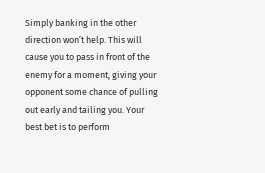Simply banking in the other direction won’t help. This will cause you to pass in front of the enemy for a moment, giving your opponent some chance of pulling out early and tailing you. Your best bet is to perform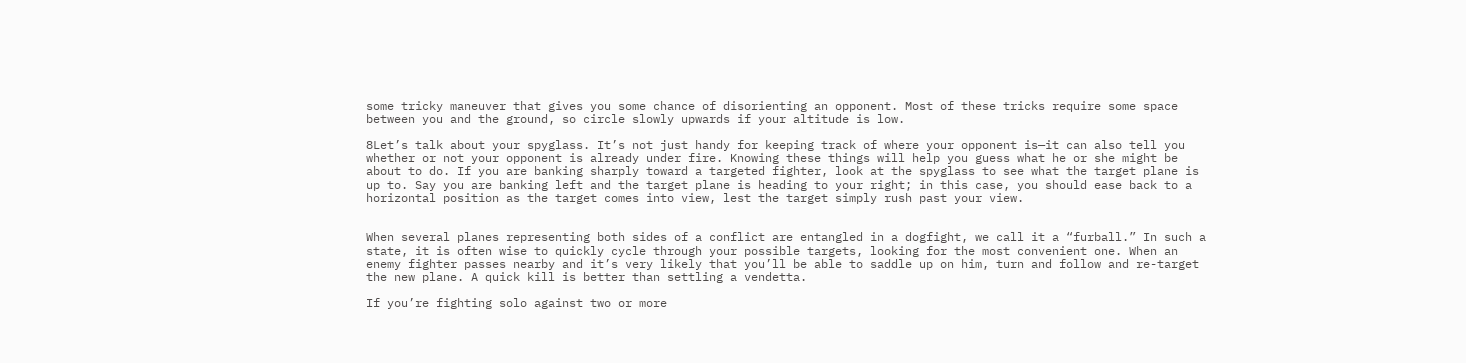some tricky maneuver that gives you some chance of disorienting an opponent. Most of these tricks require some space between you and the ground, so circle slowly upwards if your altitude is low.

8Let’s talk about your spyglass. It’s not just handy for keeping track of where your opponent is—it can also tell you whether or not your opponent is already under fire. Knowing these things will help you guess what he or she might be about to do. If you are banking sharply toward a targeted fighter, look at the spyglass to see what the target plane is up to. Say you are banking left and the target plane is heading to your right; in this case, you should ease back to a horizontal position as the target comes into view, lest the target simply rush past your view.


When several planes representing both sides of a conflict are entangled in a dogfight, we call it a “furball.” In such a state, it is often wise to quickly cycle through your possible targets, looking for the most convenient one. When an enemy fighter passes nearby and it’s very likely that you’ll be able to saddle up on him, turn and follow and re-target the new plane. A quick kill is better than settling a vendetta.

If you’re fighting solo against two or more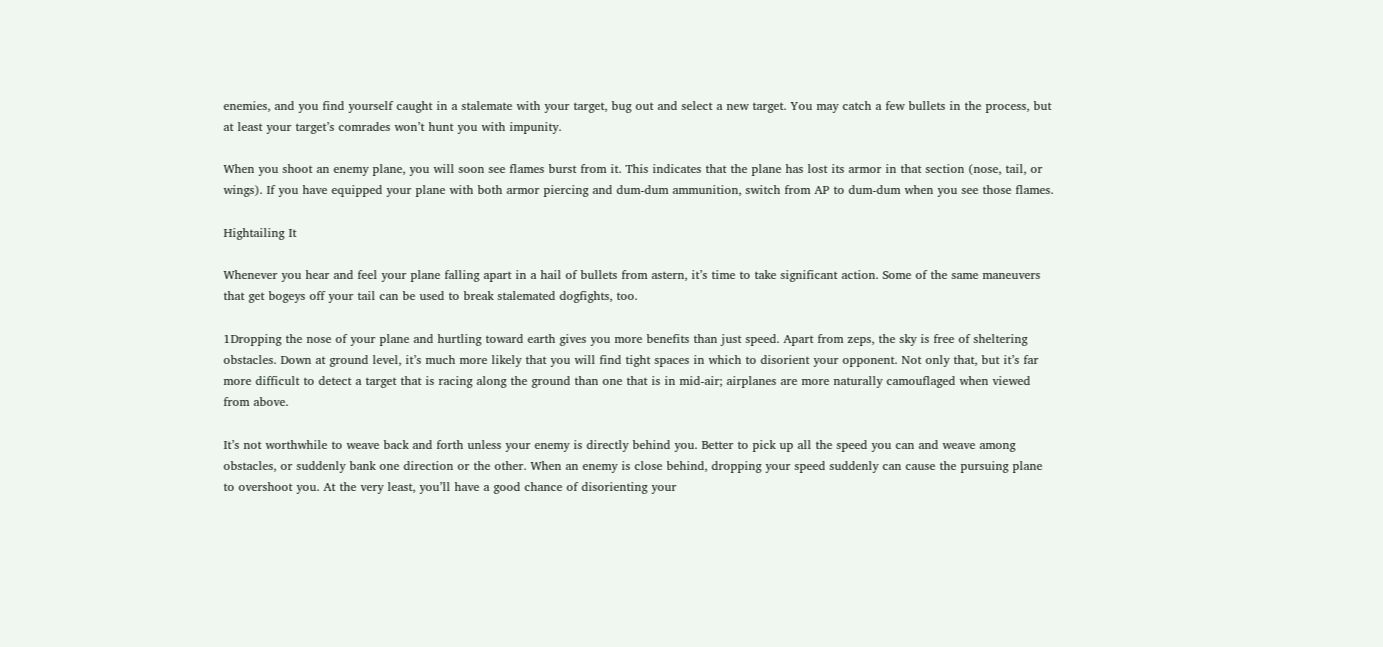enemies, and you find yourself caught in a stalemate with your target, bug out and select a new target. You may catch a few bullets in the process, but at least your target’s comrades won’t hunt you with impunity.

When you shoot an enemy plane, you will soon see flames burst from it. This indicates that the plane has lost its armor in that section (nose, tail, or wings). If you have equipped your plane with both armor piercing and dum-dum ammunition, switch from AP to dum-dum when you see those flames.

Hightailing It

Whenever you hear and feel your plane falling apart in a hail of bullets from astern, it’s time to take significant action. Some of the same maneuvers that get bogeys off your tail can be used to break stalemated dogfights, too.

1Dropping the nose of your plane and hurtling toward earth gives you more benefits than just speed. Apart from zeps, the sky is free of sheltering obstacles. Down at ground level, it’s much more likely that you will find tight spaces in which to disorient your opponent. Not only that, but it’s far more difficult to detect a target that is racing along the ground than one that is in mid-air; airplanes are more naturally camouflaged when viewed from above.

It’s not worthwhile to weave back and forth unless your enemy is directly behind you. Better to pick up all the speed you can and weave among obstacles, or suddenly bank one direction or the other. When an enemy is close behind, dropping your speed suddenly can cause the pursuing plane to overshoot you. At the very least, you’ll have a good chance of disorienting your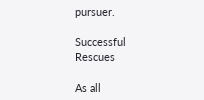pursuer.

Successful Rescues

As all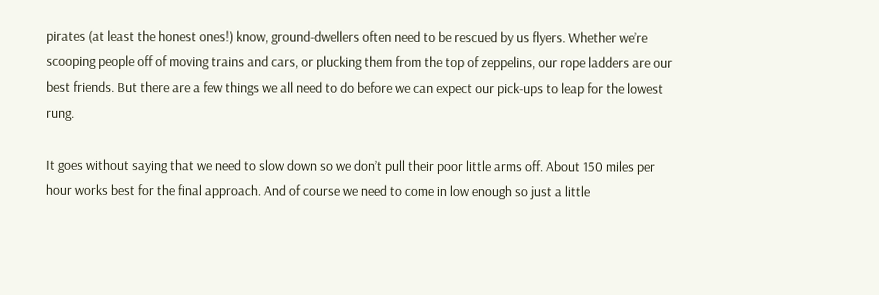pirates (at least the honest ones!) know, ground-dwellers often need to be rescued by us flyers. Whether we’re scooping people off of moving trains and cars, or plucking them from the top of zeppelins, our rope ladders are our best friends. But there are a few things we all need to do before we can expect our pick-ups to leap for the lowest rung.

It goes without saying that we need to slow down so we don’t pull their poor little arms off. About 150 miles per hour works best for the final approach. And of course we need to come in low enough so just a little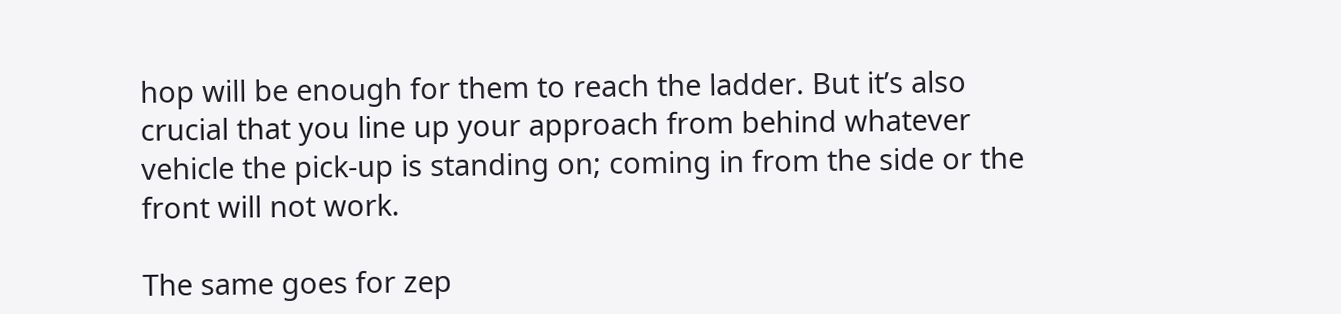hop will be enough for them to reach the ladder. But it’s also crucial that you line up your approach from behind whatever vehicle the pick-up is standing on; coming in from the side or the front will not work.

The same goes for zep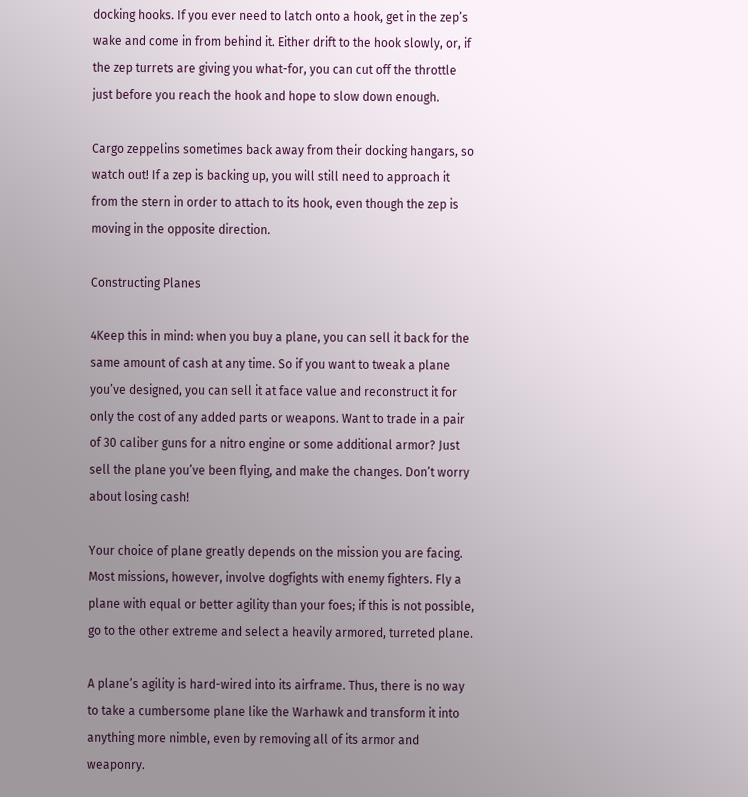docking hooks. If you ever need to latch onto a hook, get in the zep’s wake and come in from behind it. Either drift to the hook slowly, or, if the zep turrets are giving you what-for, you can cut off the throttle just before you reach the hook and hope to slow down enough.

Cargo zeppelins sometimes back away from their docking hangars, so watch out! If a zep is backing up, you will still need to approach it from the stern in order to attach to its hook, even though the zep is moving in the opposite direction.

Constructing Planes

4Keep this in mind: when you buy a plane, you can sell it back for the same amount of cash at any time. So if you want to tweak a plane you’ve designed, you can sell it at face value and reconstruct it for only the cost of any added parts or weapons. Want to trade in a pair of 30 caliber guns for a nitro engine or some additional armor? Just sell the plane you’ve been flying, and make the changes. Don’t worry about losing cash!

Your choice of plane greatly depends on the mission you are facing. Most missions, however, involve dogfights with enemy fighters. Fly a plane with equal or better agility than your foes; if this is not possible, go to the other extreme and select a heavily armored, turreted plane.

A plane’s agility is hard-wired into its airframe. Thus, there is no way to take a cumbersome plane like the Warhawk and transform it into anything more nimble, even by removing all of its armor and weaponry.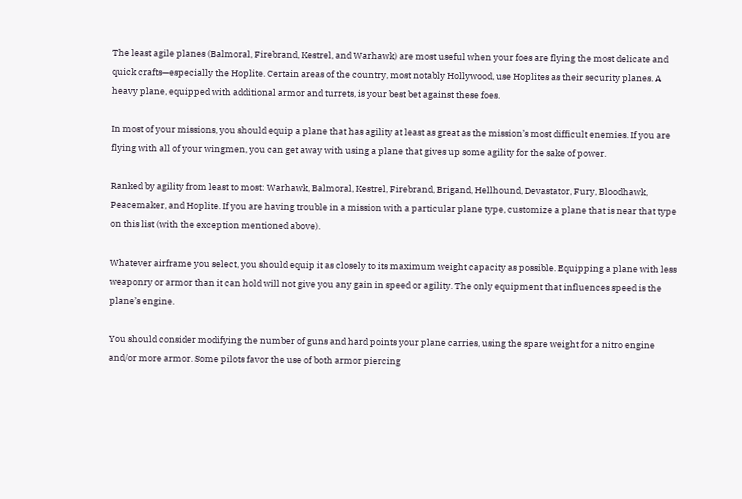The least agile planes (Balmoral, Firebrand, Kestrel, and Warhawk) are most useful when your foes are flying the most delicate and quick crafts—especially the Hoplite. Certain areas of the country, most notably Hollywood, use Hoplites as their security planes. A heavy plane, equipped with additional armor and turrets, is your best bet against these foes.

In most of your missions, you should equip a plane that has agility at least as great as the mission’s most difficult enemies. If you are flying with all of your wingmen, you can get away with using a plane that gives up some agility for the sake of power.

Ranked by agility from least to most: Warhawk, Balmoral, Kestrel, Firebrand, Brigand, Hellhound, Devastator, Fury, Bloodhawk, Peacemaker, and Hoplite. If you are having trouble in a mission with a particular plane type, customize a plane that is near that type on this list (with the exception mentioned above).

Whatever airframe you select, you should equip it as closely to its maximum weight capacity as possible. Equipping a plane with less weaponry or armor than it can hold will not give you any gain in speed or agility. The only equipment that influences speed is the plane’s engine.

You should consider modifying the number of guns and hard points your plane carries, using the spare weight for a nitro engine and/or more armor. Some pilots favor the use of both armor piercing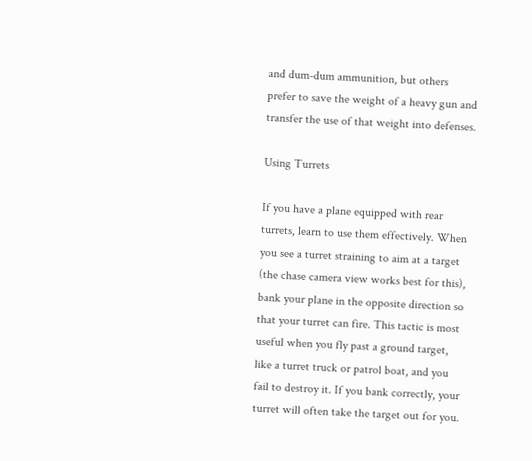and dum-dum ammunition, but others prefer to save the weight of a heavy gun and transfer the use of that weight into defenses.

Using Turrets

If you have a plane equipped with rear turrets, learn to use them effectively. When you see a turret straining to aim at a target (the chase camera view works best for this), bank your plane in the opposite direction so that your turret can fire. This tactic is most useful when you fly past a ground target, like a turret truck or patrol boat, and you fail to destroy it. If you bank correctly, your turret will often take the target out for you.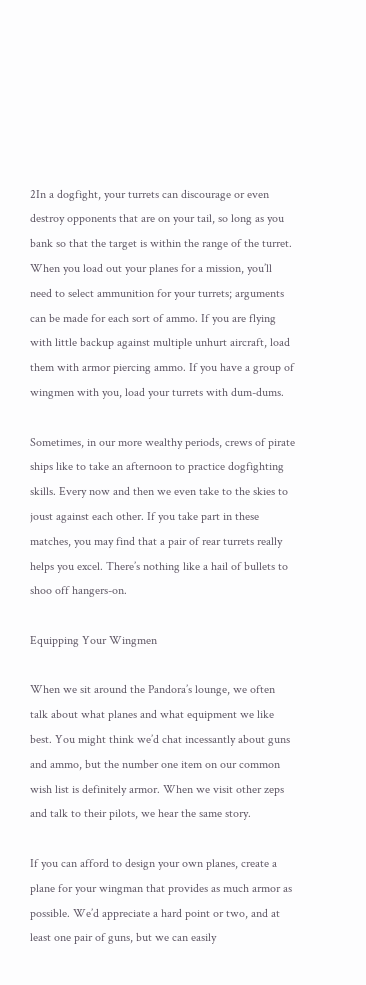2In a dogfight, your turrets can discourage or even destroy opponents that are on your tail, so long as you bank so that the target is within the range of the turret. When you load out your planes for a mission, you’ll need to select ammunition for your turrets; arguments can be made for each sort of ammo. If you are flying with little backup against multiple unhurt aircraft, load them with armor piercing ammo. If you have a group of wingmen with you, load your turrets with dum-dums.

Sometimes, in our more wealthy periods, crews of pirate ships like to take an afternoon to practice dogfighting skills. Every now and then we even take to the skies to joust against each other. If you take part in these matches, you may find that a pair of rear turrets really helps you excel. There’s nothing like a hail of bullets to shoo off hangers-on.

Equipping Your Wingmen

When we sit around the Pandora’s lounge, we often talk about what planes and what equipment we like best. You might think we’d chat incessantly about guns and ammo, but the number one item on our common wish list is definitely armor. When we visit other zeps and talk to their pilots, we hear the same story.

If you can afford to design your own planes, create a plane for your wingman that provides as much armor as possible. We’d appreciate a hard point or two, and at least one pair of guns, but we can easily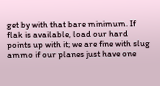get by with that bare minimum. If flak is available, load our hard points up with it; we are fine with slug ammo if our planes just have one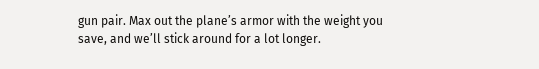gun pair. Max out the plane’s armor with the weight you save, and we’ll stick around for a lot longer.